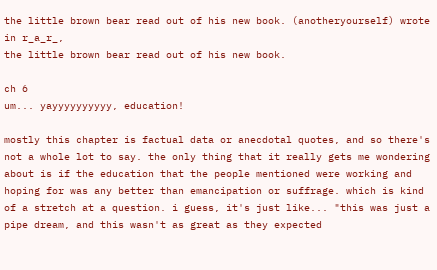the little brown bear read out of his new book. (anotheryourself) wrote in r_a_r_,
the little brown bear read out of his new book.

ch 6
um... yayyyyyyyyyy, education!

mostly this chapter is factual data or anecdotal quotes, and so there's not a whole lot to say. the only thing that it really gets me wondering about is if the education that the people mentioned were working and hoping for was any better than emancipation or suffrage. which is kind of a stretch at a question. i guess, it's just like... "this was just a pipe dream, and this wasn't as great as they expected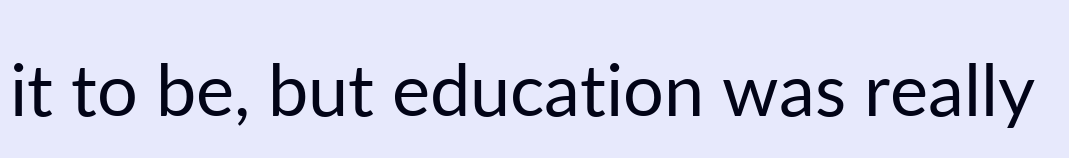it to be, but education was really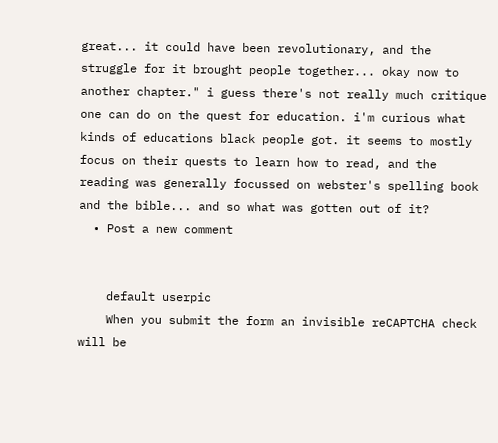great... it could have been revolutionary, and the struggle for it brought people together... okay now to another chapter." i guess there's not really much critique one can do on the quest for education. i'm curious what kinds of educations black people got. it seems to mostly focus on their quests to learn how to read, and the reading was generally focussed on webster's spelling book and the bible... and so what was gotten out of it?
  • Post a new comment


    default userpic
    When you submit the form an invisible reCAPTCHA check will be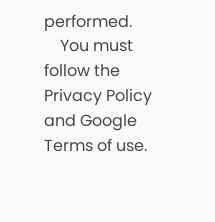performed.
    You must follow the Privacy Policy and Google Terms of use.